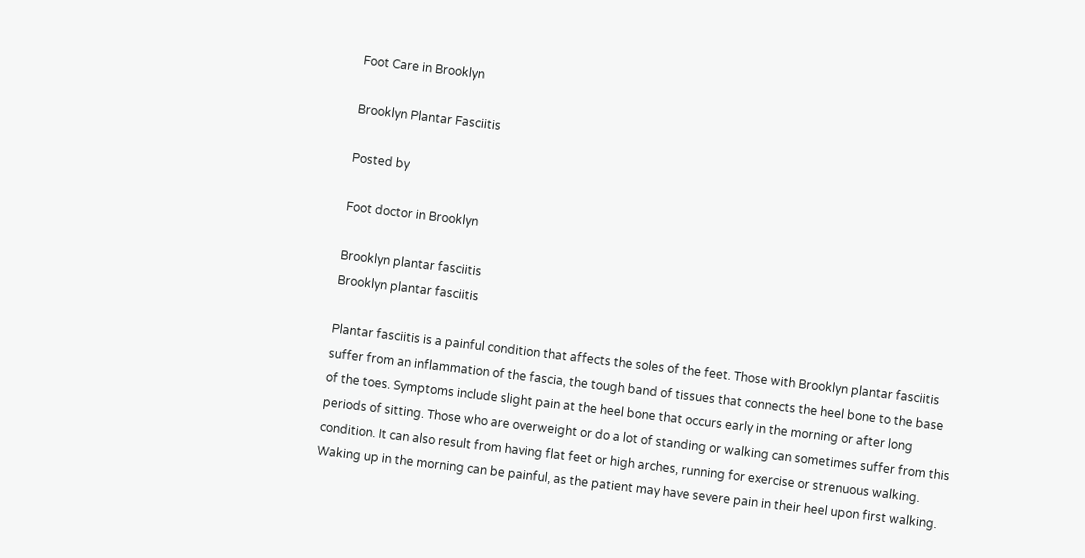Foot Care in Brooklyn

Brooklyn Plantar Fasciitis

Posted by

Foot doctor in Brooklyn

Brooklyn plantar fasciitis
Brooklyn plantar fasciitis

Plantar fasciitis is a painful condition that affects the soles of the feet. Those with Brooklyn plantar fasciitis suffer from an inflammation of the fascia, the tough band of tissues that connects the heel bone to the base of the toes. Symptoms include slight pain at the heel bone that occurs early in the morning or after long periods of sitting. Those who are overweight or do a lot of standing or walking can sometimes suffer from this condition. It can also result from having flat feet or high arches, running for exercise or strenuous walking. Waking up in the morning can be painful, as the patient may have severe pain in their heel upon first walking.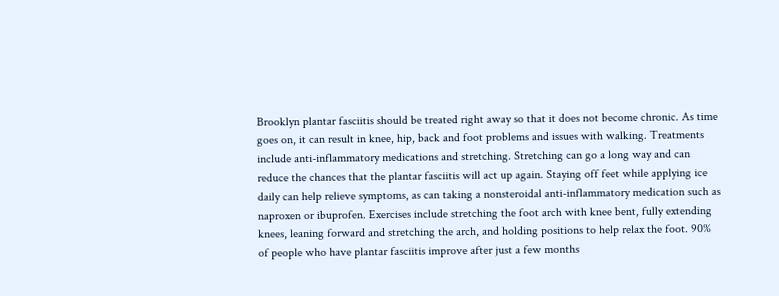Brooklyn plantar fasciitis should be treated right away so that it does not become chronic. As time goes on, it can result in knee, hip, back and foot problems and issues with walking. Treatments include anti-inflammatory medications and stretching. Stretching can go a long way and can reduce the chances that the plantar fasciitis will act up again. Staying off feet while applying ice daily can help relieve symptoms, as can taking a nonsteroidal anti-inflammatory medication such as naproxen or ibuprofen. Exercises include stretching the foot arch with knee bent, fully extending knees, leaning forward and stretching the arch, and holding positions to help relax the foot. 90% of people who have plantar fasciitis improve after just a few months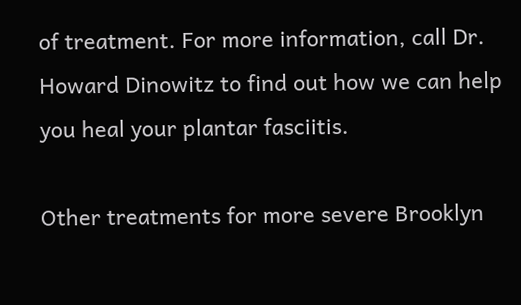of treatment. For more information, call Dr. Howard Dinowitz to find out how we can help you heal your plantar fasciitis.

Other treatments for more severe Brooklyn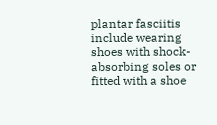plantar fasciitis include wearing shoes with shock-absorbing soles or fitted with a shoe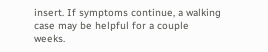insert. If symptoms continue, a walking case may be helpful for a couple weeks.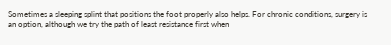Sometimes a sleeping splint that positions the foot properly also helps. For chronic conditions, surgery is an option, although we try the path of least resistance first when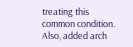treating this common condition. Also, added arch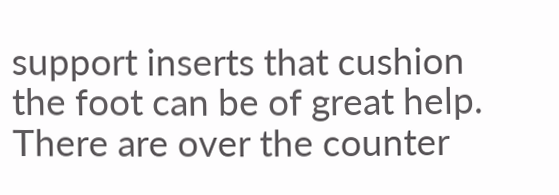support inserts that cushion the foot can be of great help. There are over the counter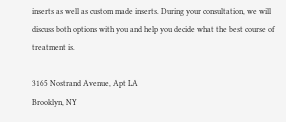inserts as well as custom made inserts. During your consultation, we will discuss both options with you and help you decide what the best course of treatment is.

3165 Nostrand Avenue, Apt LA
Brooklyn, NY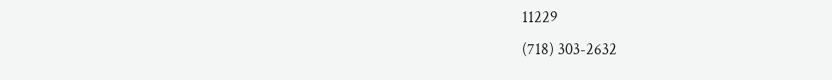11229
(718) 303-2632